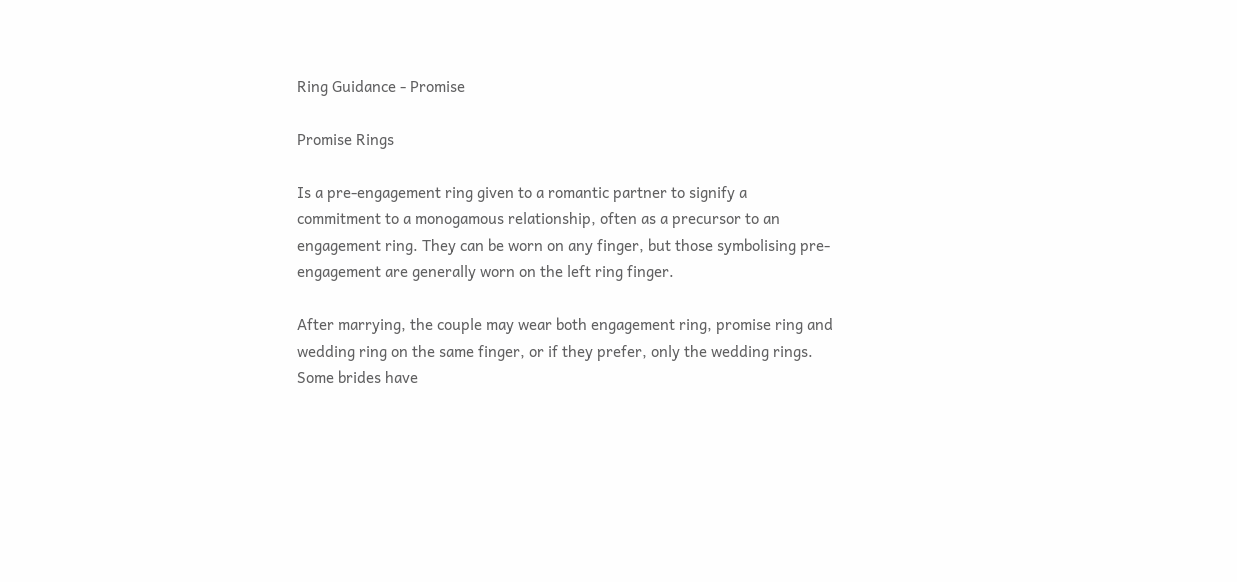Ring Guidance - Promise

Promise Rings

Is a pre-engagement ring given to a romantic partner to signify a commitment to a monogamous relationship, often as a precursor to an engagement ring. They can be worn on any finger, but those symbolising pre-engagement are generally worn on the left ring finger.

After marrying, the couple may wear both engagement ring, promise ring and wedding ring on the same finger, or if they prefer, only the wedding rings. Some brides have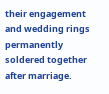their engagement and wedding rings permanently soldered together after marriage.